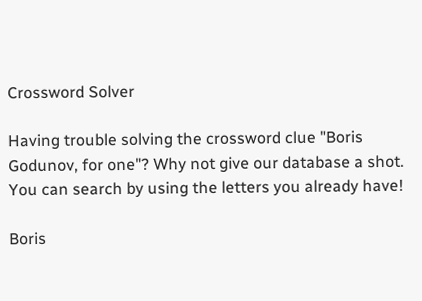Crossword Solver

Having trouble solving the crossword clue "Boris Godunov, for one"? Why not give our database a shot. You can search by using the letters you already have!

Boris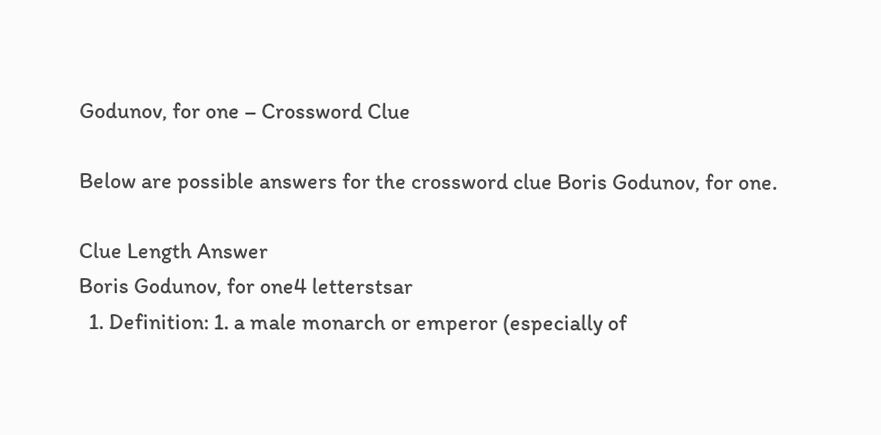Godunov, for one – Crossword Clue

Below are possible answers for the crossword clue Boris Godunov, for one.

Clue Length Answer
Boris Godunov, for one4 letterstsar
  1. Definition: 1. a male monarch or emperor (especially of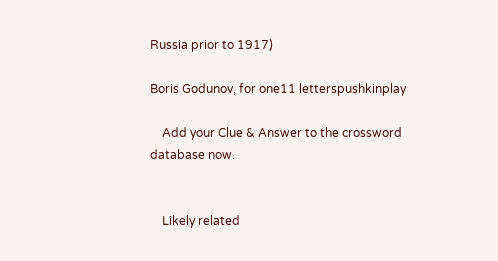Russia prior to 1917)

Boris Godunov, for one11 letterspushkinplay

    Add your Clue & Answer to the crossword database now.


    Likely related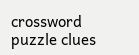crossword puzzle clues